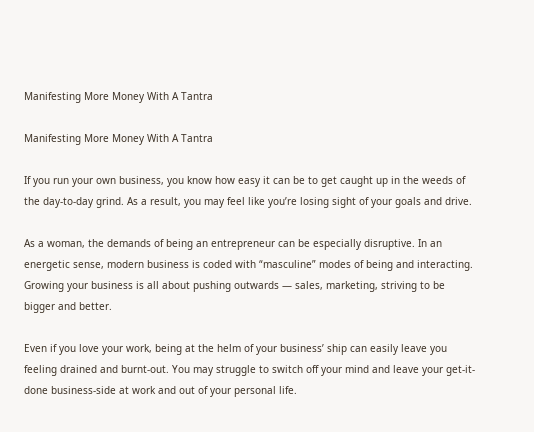Manifesting More Money With A Tantra

Manifesting More Money With A Tantra

If you run your own business, you know how easy it can be to get caught up in the weeds of the day-to-day grind. As a result, you may feel like you’re losing sight of your goals and drive.

As a woman, the demands of being an entrepreneur can be especially disruptive. In an energetic sense, modern business is coded with “masculine” modes of being and interacting. Growing your business is all about pushing outwards — sales, marketing, striving to be bigger and better.

Even if you love your work, being at the helm of your business’ ship can easily leave you feeling drained and burnt-out. You may struggle to switch off your mind and leave your get-it-done business-side at work and out of your personal life.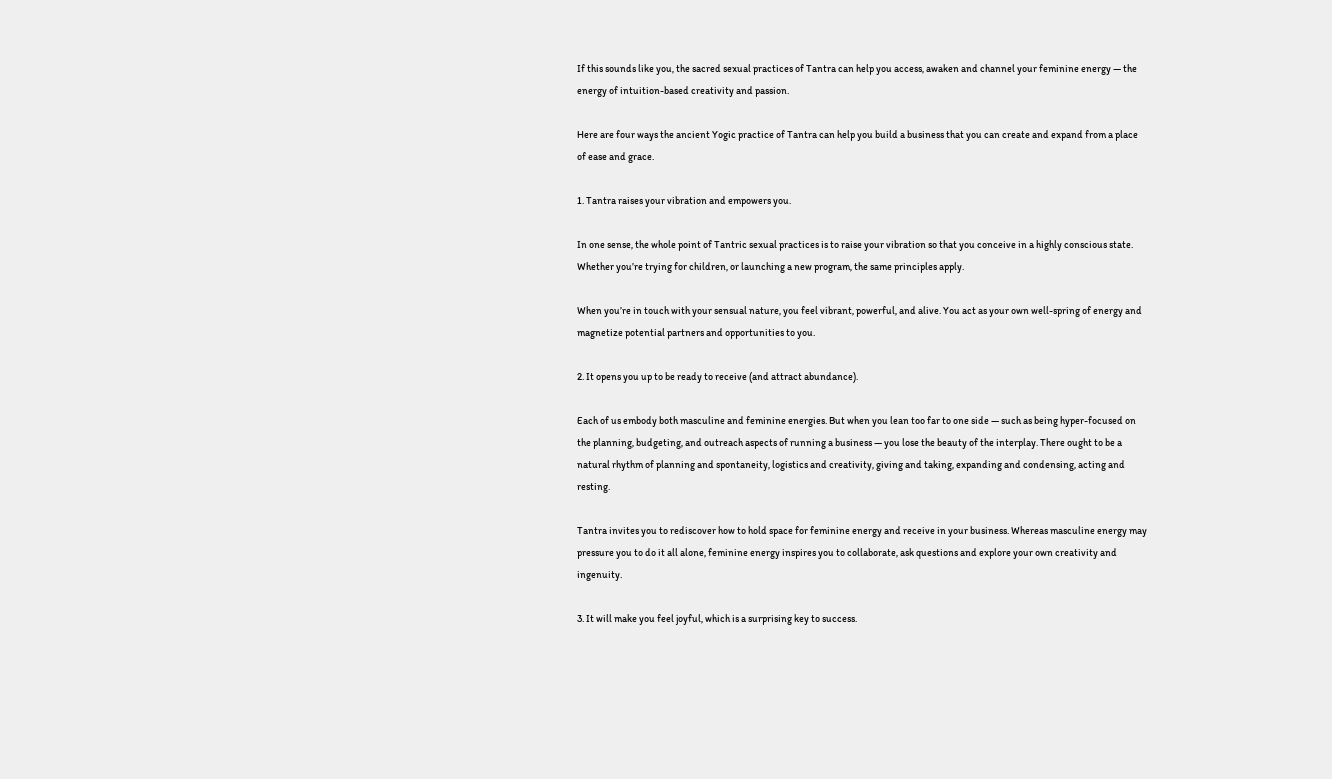If this sounds like you, the sacred sexual practices of Tantra can help you access, awaken and channel your feminine energy — the energy of intuition-based creativity and passion.

Here are four ways the ancient Yogic practice of Tantra can help you build a business that you can create and expand from a place of ease and grace.

1. Tantra raises your vibration and empowers you.

In one sense, the whole point of Tantric sexual practices is to raise your vibration so that you conceive in a highly conscious state. Whether you’re trying for children, or launching a new program, the same principles apply.

When you’re in touch with your sensual nature, you feel vibrant, powerful, and alive. You act as your own well-spring of energy and magnetize potential partners and opportunities to you.

2. It opens you up to be ready to receive (and attract abundance).

Each of us embody both masculine and feminine energies. But when you lean too far to one side — such as being hyper-focused on the planning, budgeting, and outreach aspects of running a business — you lose the beauty of the interplay. There ought to be a natural rhythm of planning and spontaneity, logistics and creativity, giving and taking, expanding and condensing, acting and resting.

Tantra invites you to rediscover how to hold space for feminine energy and receive in your business. Whereas masculine energy may pressure you to do it all alone, feminine energy inspires you to collaborate, ask questions and explore your own creativity and ingenuity.

3. It will make you feel joyful, which is a surprising key to success.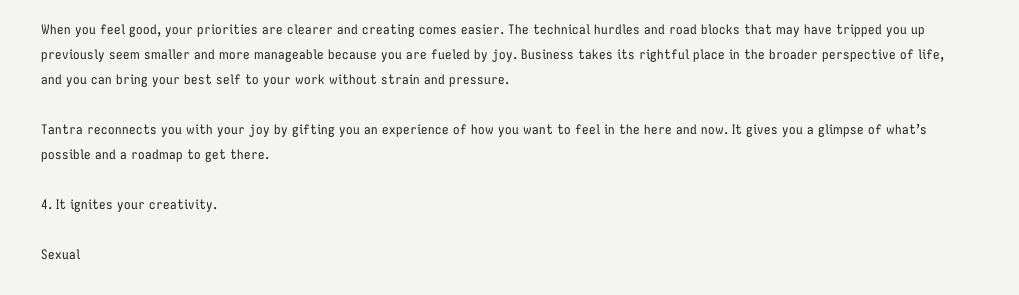When you feel good, your priorities are clearer and creating comes easier. The technical hurdles and road blocks that may have tripped you up previously seem smaller and more manageable because you are fueled by joy. Business takes its rightful place in the broader perspective of life, and you can bring your best self to your work without strain and pressure.

Tantra reconnects you with your joy by gifting you an experience of how you want to feel in the here and now. It gives you a glimpse of what’s possible and a roadmap to get there.

4. It ignites your creativity.

Sexual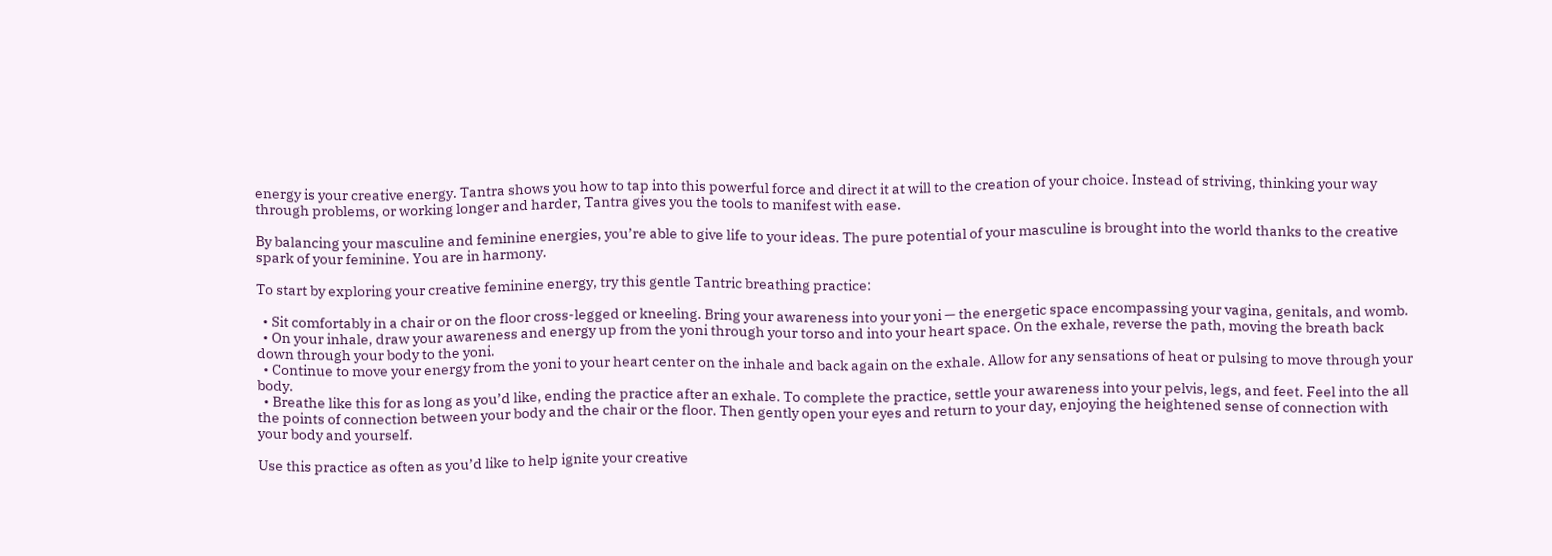energy is your creative energy. Tantra shows you how to tap into this powerful force and direct it at will to the creation of your choice. Instead of striving, thinking your way through problems, or working longer and harder, Tantra gives you the tools to manifest with ease.

By balancing your masculine and feminine energies, you’re able to give life to your ideas. The pure potential of your masculine is brought into the world thanks to the creative spark of your feminine. You are in harmony.

To start by exploring your creative feminine energy, try this gentle Tantric breathing practice:

  • Sit comfortably in a chair or on the floor cross-legged or kneeling. Bring your awareness into your yoni — the energetic space encompassing your vagina, genitals, and womb.
  • On your inhale, draw your awareness and energy up from the yoni through your torso and into your heart space. On the exhale, reverse the path, moving the breath back down through your body to the yoni.
  • Continue to move your energy from the yoni to your heart center on the inhale and back again on the exhale. Allow for any sensations of heat or pulsing to move through your body.
  • Breathe like this for as long as you’d like, ending the practice after an exhale. To complete the practice, settle your awareness into your pelvis, legs, and feet. Feel into the all the points of connection between your body and the chair or the floor. Then gently open your eyes and return to your day, enjoying the heightened sense of connection with your body and yourself.

Use this practice as often as you’d like to help ignite your creative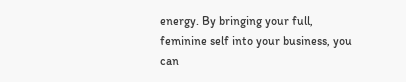energy. By bringing your full, feminine self into your business, you can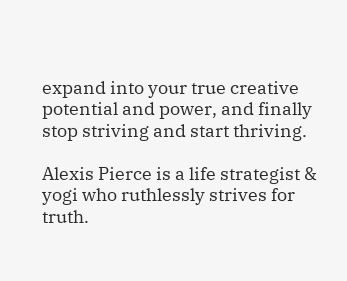expand into your true creative potential and power, and finally stop striving and start thriving.

Alexis Pierce is a life strategist & yogi who ruthlessly strives for truth.